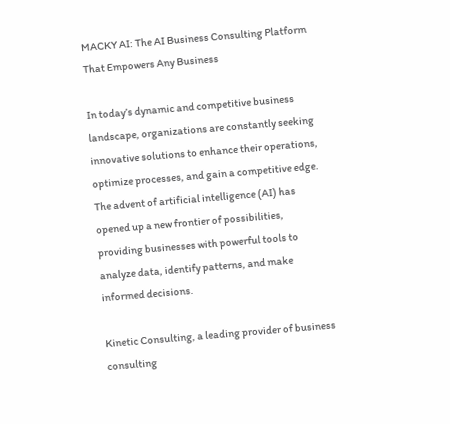MACKY AI: The AI Business Consulting Platform That Empowers Any Business

In today’s dynamic and competitive business landscape, organizations are constantly seeking innovative solutions to enhance their operations, optimize processes, and gain a competitive edge. The advent of artificial intelligence (AI) has opened up a new frontier of possibilities, providing businesses with powerful tools to analyze data, identify patterns, and make informed decisions.

Kinetic Consulting, a leading provider of business consulting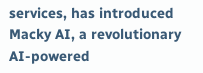services, has introduced Macky AI, a revolutionary AI-powered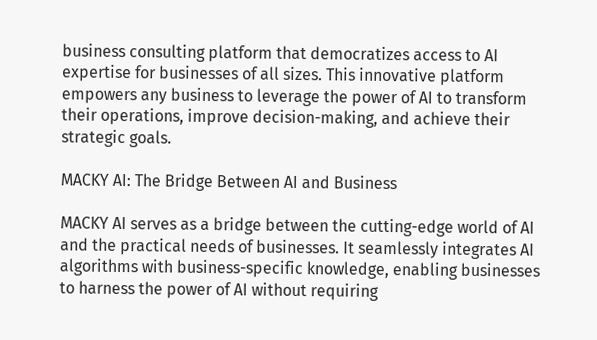business consulting platform that democratizes access to AI expertise for businesses of all sizes. This innovative platform empowers any business to leverage the power of AI to transform their operations, improve decision-making, and achieve their strategic goals.

MACKY AI: The Bridge Between AI and Business

MACKY AI serves as a bridge between the cutting-edge world of AI and the practical needs of businesses. It seamlessly integrates AI algorithms with business-specific knowledge, enabling businesses to harness the power of AI without requiring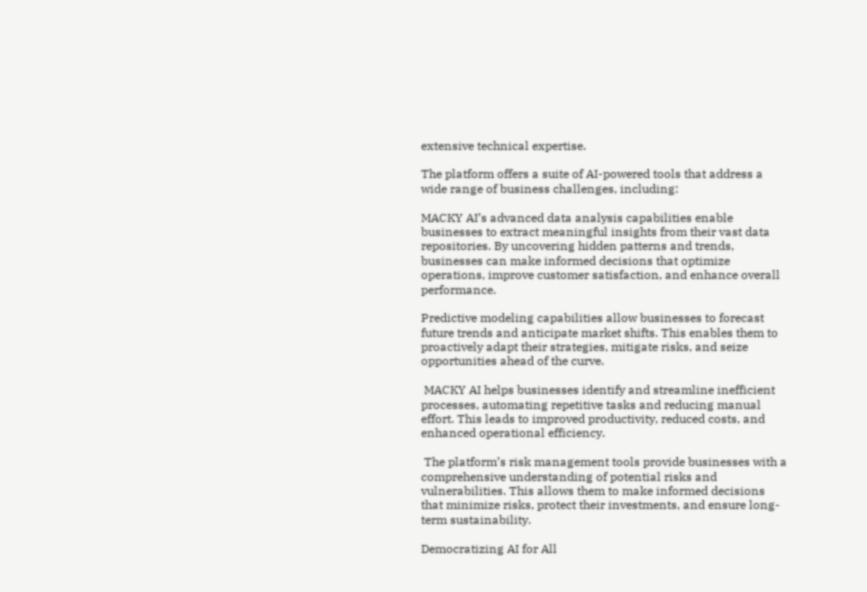extensive technical expertise.

The platform offers a suite of AI-powered tools that address a wide range of business challenges, including:

MACKY AI’s advanced data analysis capabilities enable businesses to extract meaningful insights from their vast data repositories. By uncovering hidden patterns and trends, businesses can make informed decisions that optimize operations, improve customer satisfaction, and enhance overall performance.

Predictive modeling capabilities allow businesses to forecast future trends and anticipate market shifts. This enables them to proactively adapt their strategies, mitigate risks, and seize opportunities ahead of the curve.

 MACKY AI helps businesses identify and streamline inefficient processes, automating repetitive tasks and reducing manual effort. This leads to improved productivity, reduced costs, and enhanced operational efficiency.

 The platform’s risk management tools provide businesses with a comprehensive understanding of potential risks and vulnerabilities. This allows them to make informed decisions that minimize risks, protect their investments, and ensure long-term sustainability.

Democratizing AI for All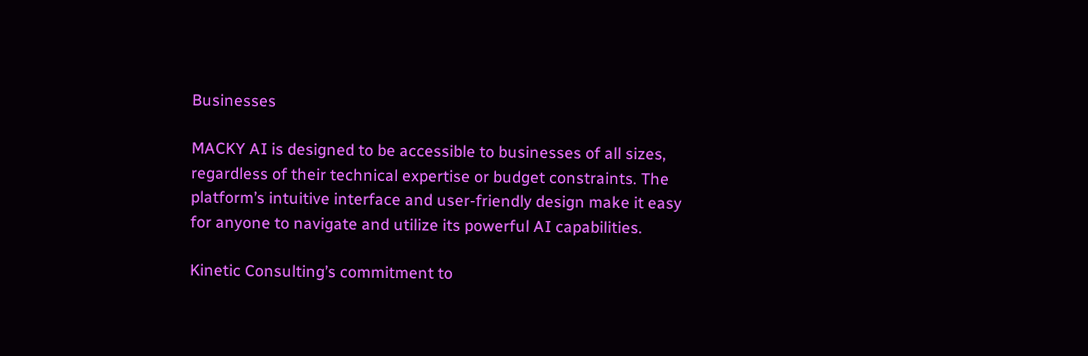Businesses

MACKY AI is designed to be accessible to businesses of all sizes, regardless of their technical expertise or budget constraints. The platform’s intuitive interface and user-friendly design make it easy for anyone to navigate and utilize its powerful AI capabilities.

Kinetic Consulting’s commitment to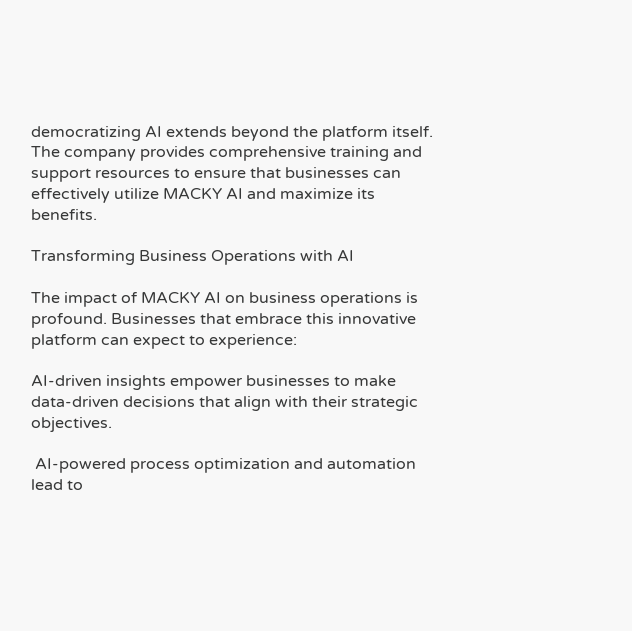democratizing AI extends beyond the platform itself. The company provides comprehensive training and support resources to ensure that businesses can effectively utilize MACKY AI and maximize its benefits.

Transforming Business Operations with AI

The impact of MACKY AI on business operations is profound. Businesses that embrace this innovative platform can expect to experience:

AI-driven insights empower businesses to make data-driven decisions that align with their strategic objectives.

 AI-powered process optimization and automation lead to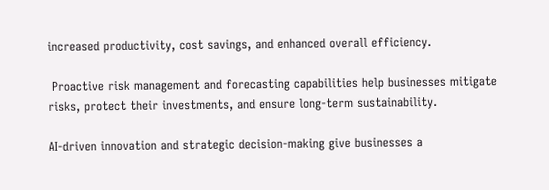increased productivity, cost savings, and enhanced overall efficiency.

 Proactive risk management and forecasting capabilities help businesses mitigate risks, protect their investments, and ensure long-term sustainability.

AI-driven innovation and strategic decision-making give businesses a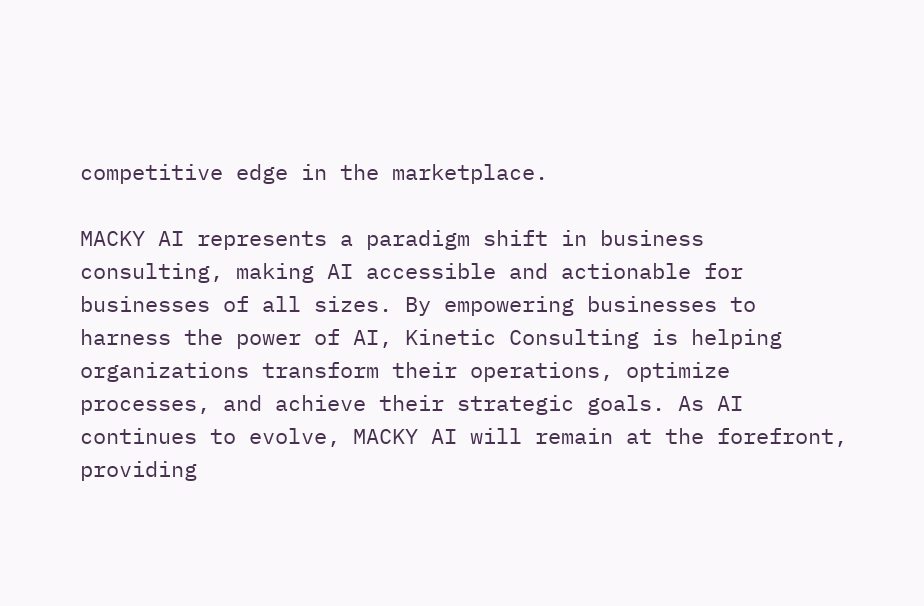competitive edge in the marketplace.

MACKY AI represents a paradigm shift in business consulting, making AI accessible and actionable for businesses of all sizes. By empowering businesses to harness the power of AI, Kinetic Consulting is helping organizations transform their operations, optimize processes, and achieve their strategic goals. As AI continues to evolve, MACKY AI will remain at the forefront, providing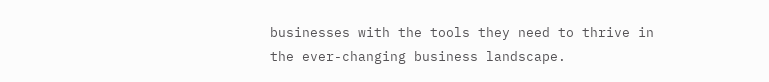businesses with the tools they need to thrive in the ever-changing business landscape.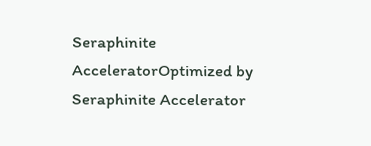Seraphinite AcceleratorOptimized by Seraphinite Accelerator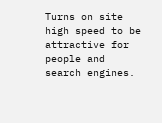Turns on site high speed to be attractive for people and search engines.